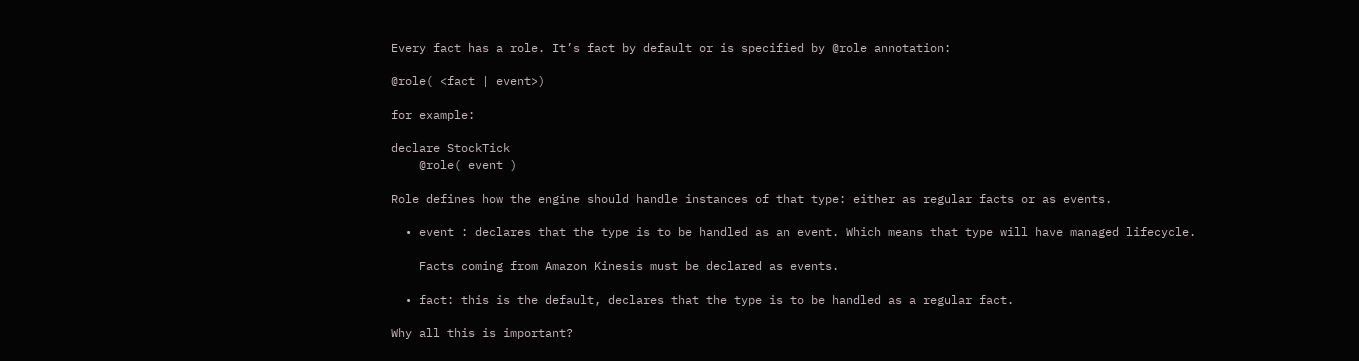Every fact has a role. It’s fact by default or is specified by @role annotation:

@role( <fact | event>)

for example:

declare StockTick
    @role( event )

Role defines how the engine should handle instances of that type: either as regular facts or as events.

  • event : declares that the type is to be handled as an event. Which means that type will have managed lifecycle.

    Facts coming from Amazon Kinesis must be declared as events.

  • fact: this is the default, declares that the type is to be handled as a regular fact.

Why all this is important?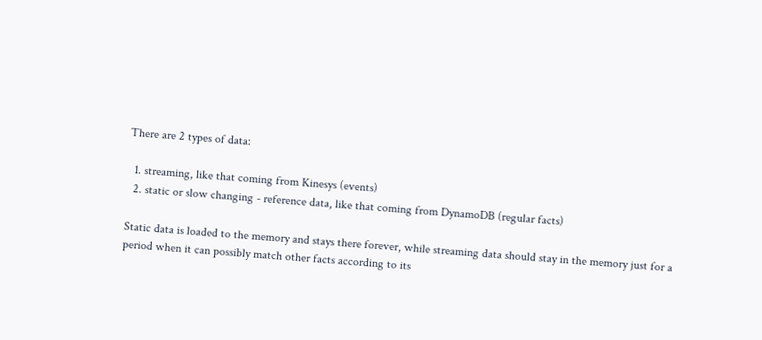There are 2 types of data:

  1. streaming, like that coming from Kinesys (events)
  2. static or slow changing - reference data, like that coming from DynamoDB (regular facts)

Static data is loaded to the memory and stays there forever, while streaming data should stay in the memory just for a period when it can possibly match other facts according to its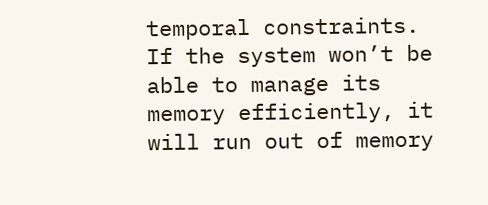temporal constraints. If the system won’t be able to manage its memory efficiently, it will run out of memory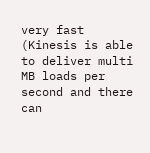very fast (Kinesis is able to deliver multi MB loads per second and there can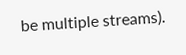be multiple streams).